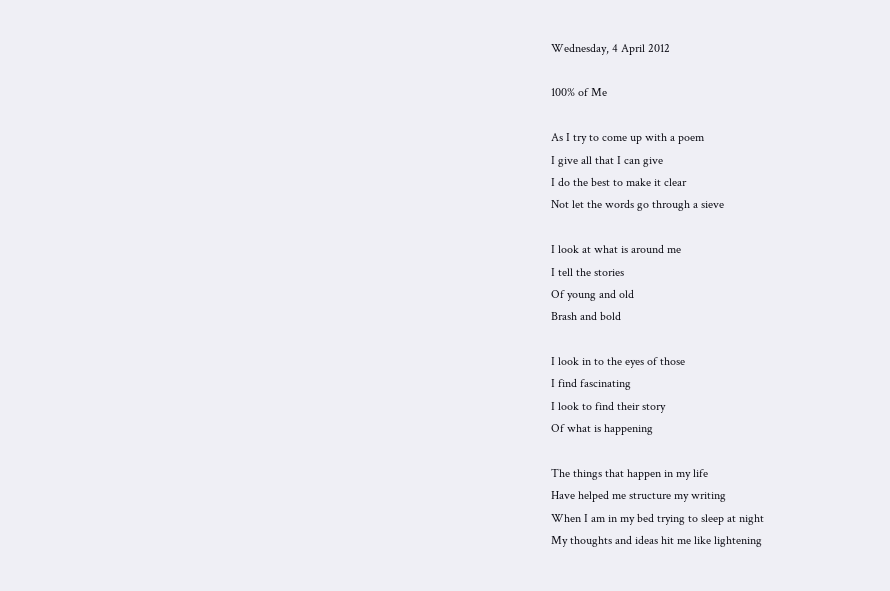Wednesday, 4 April 2012

100% of Me

As I try to come up with a poem
I give all that I can give
I do the best to make it clear
Not let the words go through a sieve

I look at what is around me
I tell the stories
Of young and old
Brash and bold

I look in to the eyes of those
I find fascinating
I look to find their story
Of what is happening

The things that happen in my life
Have helped me structure my writing
When I am in my bed trying to sleep at night
My thoughts and ideas hit me like lightening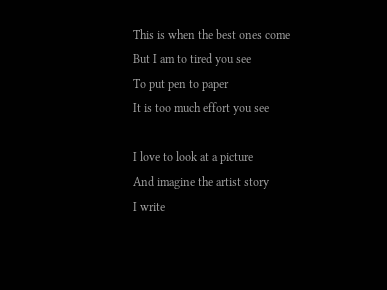This is when the best ones come
But I am to tired you see
To put pen to paper
It is too much effort you see

I love to look at a picture
And imagine the artist story
I write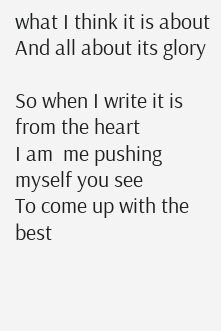what I think it is about
And all about its glory

So when I write it is from the heart
I am  me pushing myself you see
To come up with the best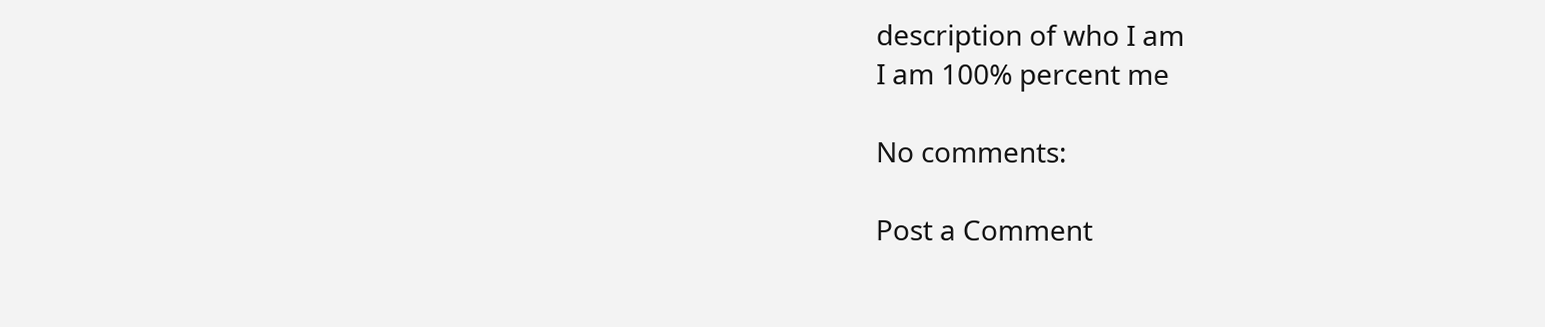description of who I am
I am 100% percent me

No comments:

Post a Comment